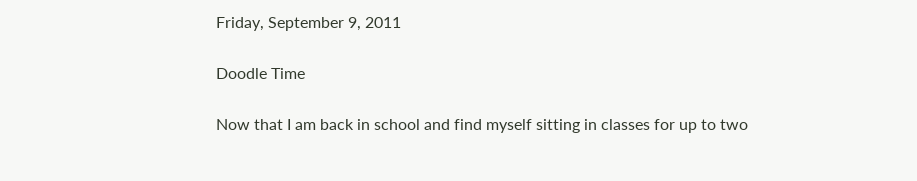Friday, September 9, 2011

Doodle Time

Now that I am back in school and find myself sitting in classes for up to two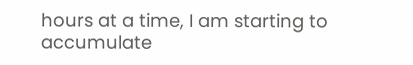hours at a time, I am starting to accumulate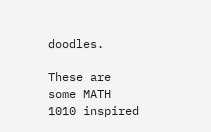doodles.

These are some MATH 1010 inspired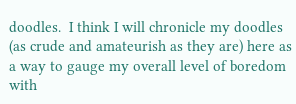doodles.  I think I will chronicle my doodles (as crude and amateurish as they are) here as a way to gauge my overall level of boredom with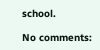school.

No comments: